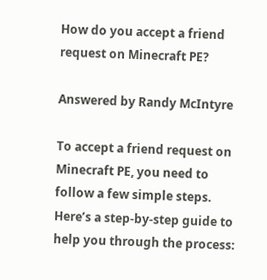How do you accept a friend request on Minecraft PE?

Answered by Randy McIntyre

To accept a friend request on Minecraft PE, you need to follow a few simple steps. Here’s a step-by-step guide to help you through the process: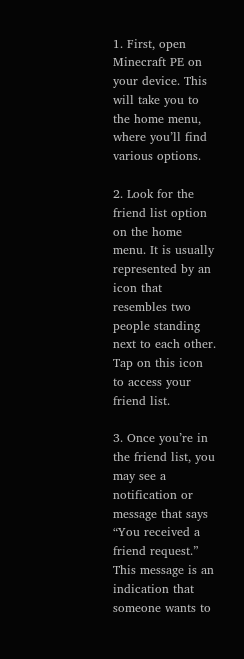1. First, open Minecraft PE on your device. This will take you to the home menu, where you’ll find various options.

2. Look for the friend list option on the home menu. It is usually represented by an icon that resembles two people standing next to each other. Tap on this icon to access your friend list.

3. Once you’re in the friend list, you may see a notification or message that says “You received a friend request.” This message is an indication that someone wants to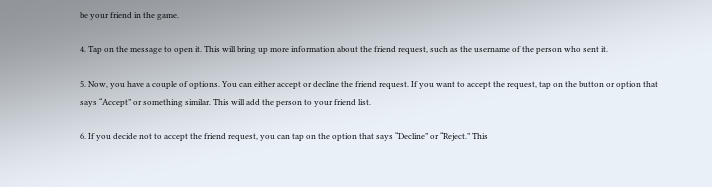be your friend in the game.

4. Tap on the message to open it. This will bring up more information about the friend request, such as the username of the person who sent it.

5. Now, you have a couple of options. You can either accept or decline the friend request. If you want to accept the request, tap on the button or option that says “Accept” or something similar. This will add the person to your friend list.

6. If you decide not to accept the friend request, you can tap on the option that says “Decline” or “Reject.” This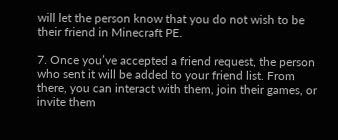will let the person know that you do not wish to be their friend in Minecraft PE.

7. Once you’ve accepted a friend request, the person who sent it will be added to your friend list. From there, you can interact with them, join their games, or invite them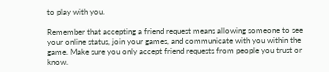to play with you.

Remember that accepting a friend request means allowing someone to see your online status, join your games, and communicate with you within the game. Make sure you only accept friend requests from people you trust or know.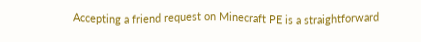Accepting a friend request on Minecraft PE is a straightforward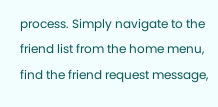process. Simply navigate to the friend list from the home menu, find the friend request message,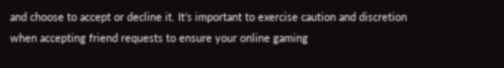and choose to accept or decline it. It’s important to exercise caution and discretion when accepting friend requests to ensure your online gaming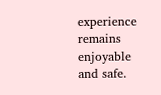experience remains enjoyable and safe.